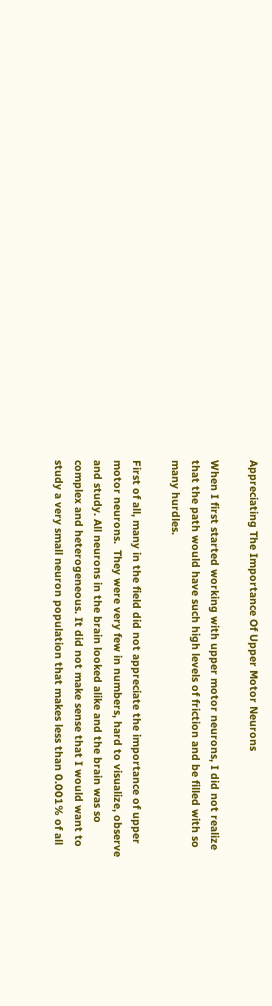Appreciating The Importance Of Upper Motor Neurons

When I first started working with upper motor neurons, I did not realize that the path would have such high levels of friction and be filled with so many hurdles.

First of all, many in the field did not appreciate the importance of upper motor neurons.  They were very few in numbers, hard to visualize, observe and study. All neurons in the brain looked alike and the brain was so complex and heterogeneous. It did not make sense that I would want to study a very small neuron population that makes less than 0.001% of all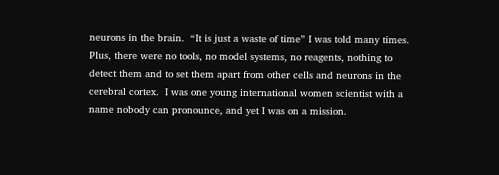neurons in the brain.  “It is just a waste of time” I was told many times.  Plus, there were no tools, no model systems, no reagents, nothing to detect them and to set them apart from other cells and neurons in the cerebral cortex.  I was one young international women scientist with a name nobody can pronounce, and yet I was on a mission.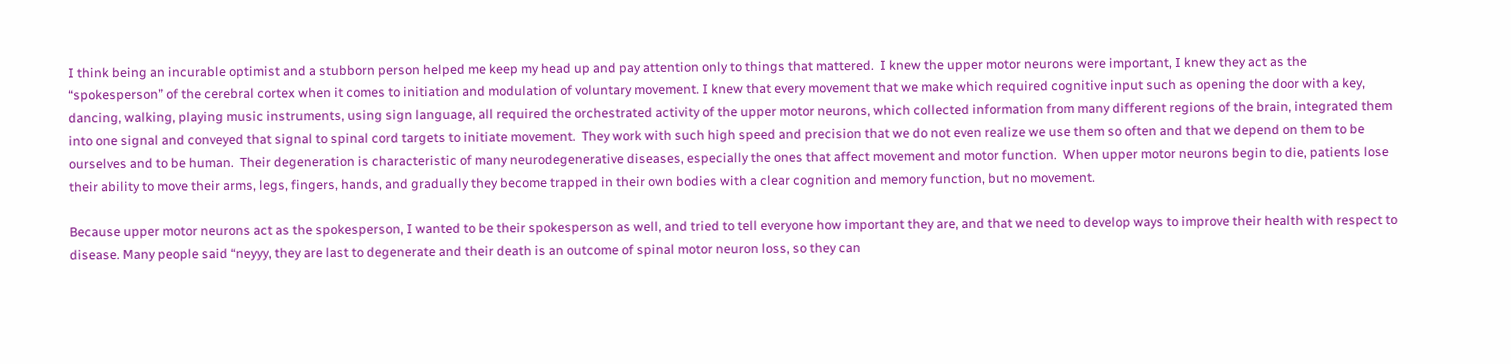I think being an incurable optimist and a stubborn person helped me keep my head up and pay attention only to things that mattered.  I knew the upper motor neurons were important, I knew they act as the “spokesperson” of the cerebral cortex when it comes to initiation and modulation of voluntary movement. I knew that every movement that we make which required cognitive input such as opening the door with a key, dancing, walking, playing music instruments, using sign language, all required the orchestrated activity of the upper motor neurons, which collected information from many different regions of the brain, integrated them into one signal and conveyed that signal to spinal cord targets to initiate movement.  They work with such high speed and precision that we do not even realize we use them so often and that we depend on them to be ourselves and to be human.  Their degeneration is characteristic of many neurodegenerative diseases, especially the ones that affect movement and motor function.  When upper motor neurons begin to die, patients lose their ability to move their arms, legs, fingers, hands, and gradually they become trapped in their own bodies with a clear cognition and memory function, but no movement.

Because upper motor neurons act as the spokesperson, I wanted to be their spokesperson as well, and tried to tell everyone how important they are, and that we need to develop ways to improve their health with respect to disease. Many people said “neyyy, they are last to degenerate and their death is an outcome of spinal motor neuron loss, so they can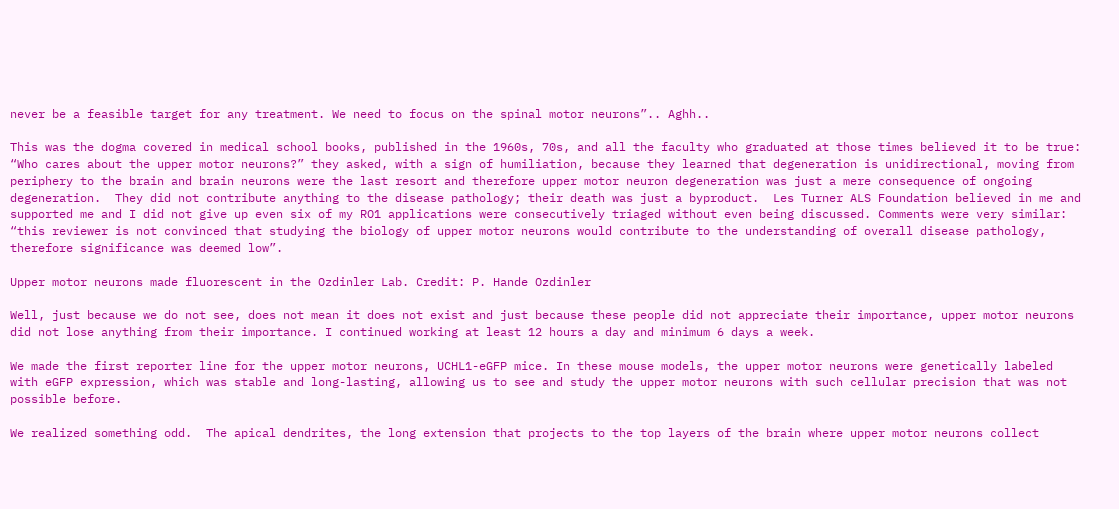never be a feasible target for any treatment. We need to focus on the spinal motor neurons”.. Aghh..

This was the dogma covered in medical school books, published in the 1960s, 70s, and all the faculty who graduated at those times believed it to be true: “Who cares about the upper motor neurons?” they asked, with a sign of humiliation, because they learned that degeneration is unidirectional, moving from periphery to the brain and brain neurons were the last resort and therefore upper motor neuron degeneration was just a mere consequence of ongoing degeneration.  They did not contribute anything to the disease pathology; their death was just a byproduct.  Les Turner ALS Foundation believed in me and supported me and I did not give up even six of my RO1 applications were consecutively triaged without even being discussed. Comments were very similar: “this reviewer is not convinced that studying the biology of upper motor neurons would contribute to the understanding of overall disease pathology, therefore significance was deemed low”.

Upper motor neurons made fluorescent in the Ozdinler Lab. Credit: P. Hande Ozdinler

Well, just because we do not see, does not mean it does not exist and just because these people did not appreciate their importance, upper motor neurons did not lose anything from their importance. I continued working at least 12 hours a day and minimum 6 days a week.

We made the first reporter line for the upper motor neurons, UCHL1-eGFP mice. In these mouse models, the upper motor neurons were genetically labeled with eGFP expression, which was stable and long-lasting, allowing us to see and study the upper motor neurons with such cellular precision that was not possible before.

We realized something odd.  The apical dendrites, the long extension that projects to the top layers of the brain where upper motor neurons collect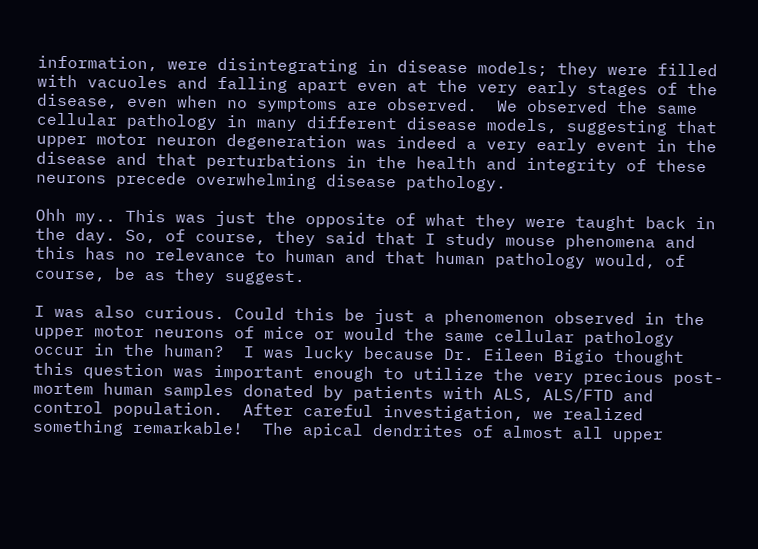information, were disintegrating in disease models; they were filled with vacuoles and falling apart even at the very early stages of the disease, even when no symptoms are observed.  We observed the same cellular pathology in many different disease models, suggesting that upper motor neuron degeneration was indeed a very early event in the disease and that perturbations in the health and integrity of these neurons precede overwhelming disease pathology.

Ohh my.. This was just the opposite of what they were taught back in the day. So, of course, they said that I study mouse phenomena and this has no relevance to human and that human pathology would, of course, be as they suggest.

I was also curious. Could this be just a phenomenon observed in the upper motor neurons of mice or would the same cellular pathology occur in the human?  I was lucky because Dr. Eileen Bigio thought this question was important enough to utilize the very precious post-mortem human samples donated by patients with ALS, ALS/FTD and control population.  After careful investigation, we realized something remarkable!  The apical dendrites of almost all upper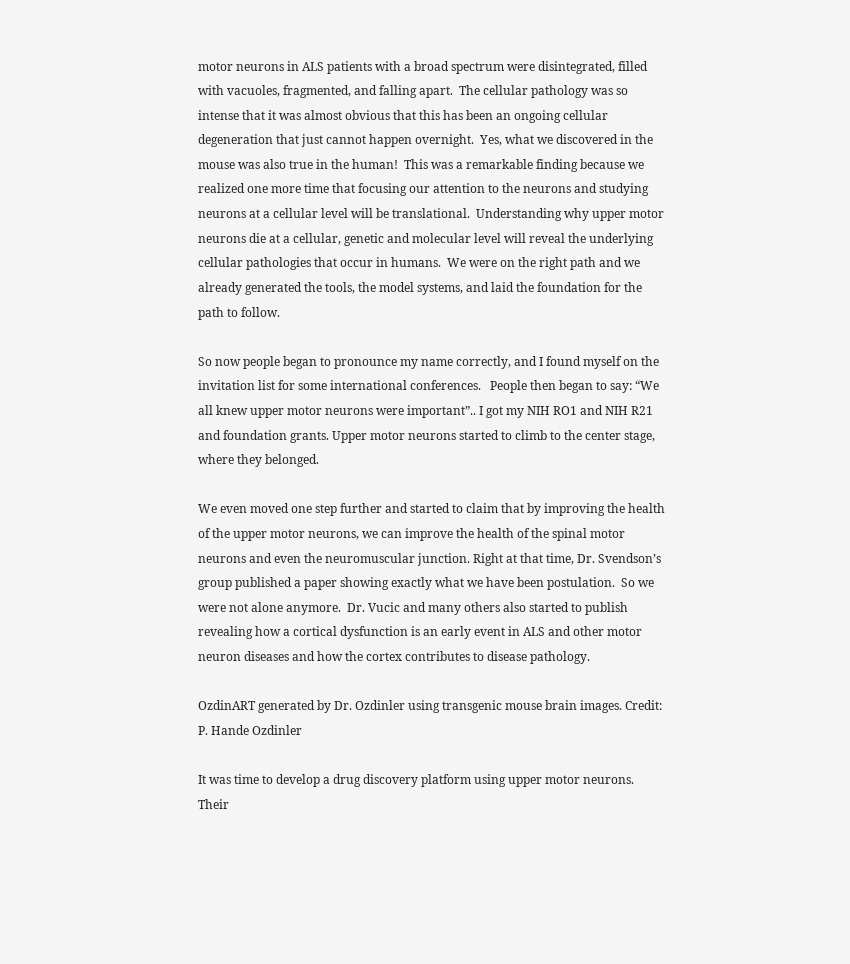motor neurons in ALS patients with a broad spectrum were disintegrated, filled with vacuoles, fragmented, and falling apart.  The cellular pathology was so intense that it was almost obvious that this has been an ongoing cellular degeneration that just cannot happen overnight.  Yes, what we discovered in the mouse was also true in the human!  This was a remarkable finding because we realized one more time that focusing our attention to the neurons and studying neurons at a cellular level will be translational.  Understanding why upper motor neurons die at a cellular, genetic and molecular level will reveal the underlying cellular pathologies that occur in humans.  We were on the right path and we already generated the tools, the model systems, and laid the foundation for the path to follow.

So now people began to pronounce my name correctly, and I found myself on the invitation list for some international conferences.   People then began to say: “We all knew upper motor neurons were important”.. I got my NIH RO1 and NIH R21 and foundation grants. Upper motor neurons started to climb to the center stage, where they belonged.

We even moved one step further and started to claim that by improving the health of the upper motor neurons, we can improve the health of the spinal motor neurons and even the neuromuscular junction. Right at that time, Dr. Svendson’s group published a paper showing exactly what we have been postulation.  So we were not alone anymore.  Dr. Vucic and many others also started to publish revealing how a cortical dysfunction is an early event in ALS and other motor neuron diseases and how the cortex contributes to disease pathology.

OzdinART generated by Dr. Ozdinler using transgenic mouse brain images. Credit: P. Hande Ozdinler

It was time to develop a drug discovery platform using upper motor neurons. Their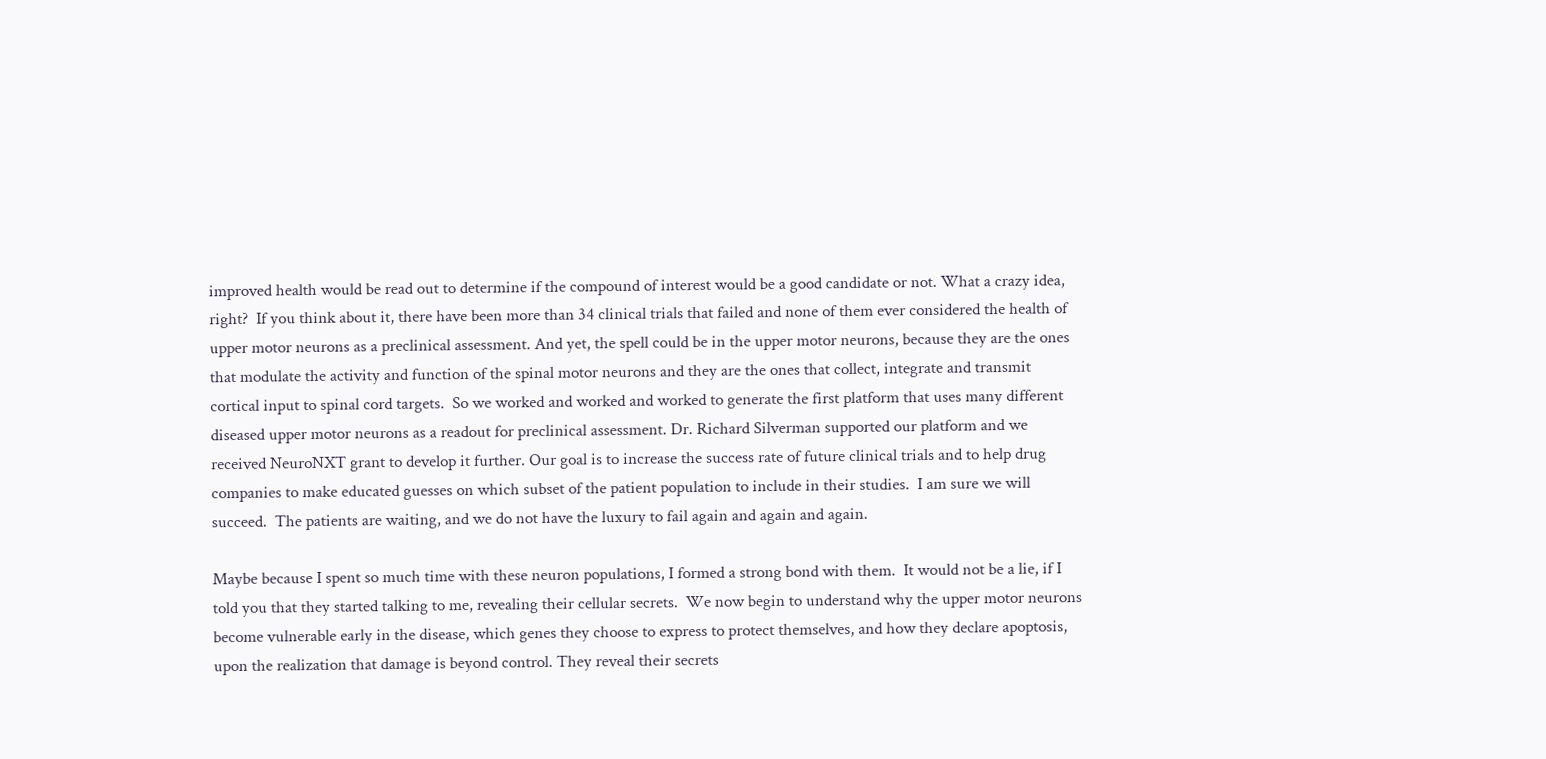improved health would be read out to determine if the compound of interest would be a good candidate or not. What a crazy idea, right?  If you think about it, there have been more than 34 clinical trials that failed and none of them ever considered the health of upper motor neurons as a preclinical assessment. And yet, the spell could be in the upper motor neurons, because they are the ones that modulate the activity and function of the spinal motor neurons and they are the ones that collect, integrate and transmit cortical input to spinal cord targets.  So we worked and worked and worked to generate the first platform that uses many different diseased upper motor neurons as a readout for preclinical assessment. Dr. Richard Silverman supported our platform and we received NeuroNXT grant to develop it further. Our goal is to increase the success rate of future clinical trials and to help drug companies to make educated guesses on which subset of the patient population to include in their studies.  I am sure we will succeed.  The patients are waiting, and we do not have the luxury to fail again and again and again.

Maybe because I spent so much time with these neuron populations, I formed a strong bond with them.  It would not be a lie, if I told you that they started talking to me, revealing their cellular secrets.  We now begin to understand why the upper motor neurons become vulnerable early in the disease, which genes they choose to express to protect themselves, and how they declare apoptosis, upon the realization that damage is beyond control. They reveal their secrets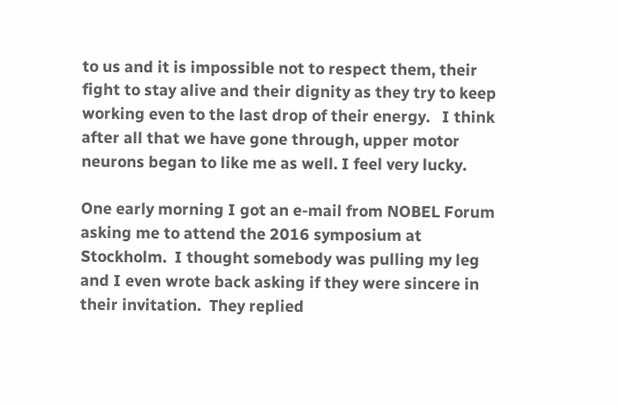to us and it is impossible not to respect them, their fight to stay alive and their dignity as they try to keep working even to the last drop of their energy.   I think after all that we have gone through, upper motor neurons began to like me as well. I feel very lucky.

One early morning I got an e-mail from NOBEL Forum asking me to attend the 2016 symposium at Stockholm.  I thought somebody was pulling my leg and I even wrote back asking if they were sincere in their invitation.  They replied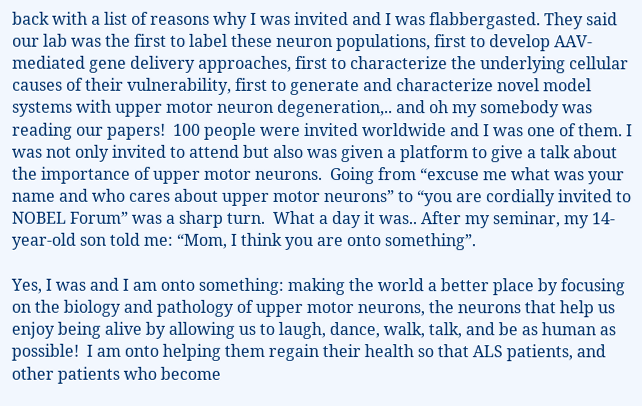back with a list of reasons why I was invited and I was flabbergasted. They said our lab was the first to label these neuron populations, first to develop AAV-mediated gene delivery approaches, first to characterize the underlying cellular causes of their vulnerability, first to generate and characterize novel model systems with upper motor neuron degeneration,.. and oh my somebody was reading our papers!  100 people were invited worldwide and I was one of them. I was not only invited to attend but also was given a platform to give a talk about the importance of upper motor neurons.  Going from “excuse me what was your name and who cares about upper motor neurons” to “you are cordially invited to NOBEL Forum” was a sharp turn.  What a day it was.. After my seminar, my 14-year-old son told me: “Mom, I think you are onto something”.

Yes, I was and I am onto something: making the world a better place by focusing on the biology and pathology of upper motor neurons, the neurons that help us enjoy being alive by allowing us to laugh, dance, walk, talk, and be as human as possible!  I am onto helping them regain their health so that ALS patients, and other patients who become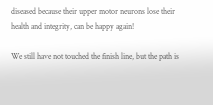diseased because their upper motor neurons lose their health and integrity, can be happy again!

We still have not touched the finish line, but the path is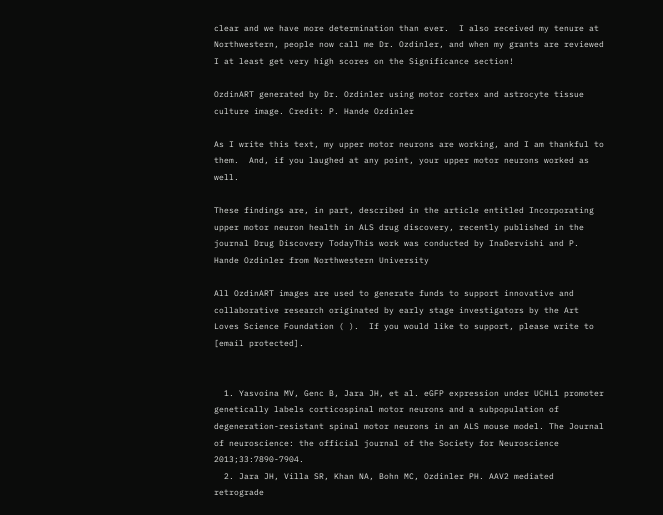clear and we have more determination than ever.  I also received my tenure at Northwestern, people now call me Dr. Ozdinler, and when my grants are reviewed I at least get very high scores on the Significance section!

OzdinART generated by Dr. Ozdinler using motor cortex and astrocyte tissue culture image. Credit: P. Hande Ozdinler

As I write this text, my upper motor neurons are working, and I am thankful to them.  And, if you laughed at any point, your upper motor neurons worked as well.

These findings are, in part, described in the article entitled Incorporating upper motor neuron health in ALS drug discovery, recently published in the journal Drug Discovery TodayThis work was conducted by InaDervishi and P. Hande Ozdinler from Northwestern University

All OzdinART images are used to generate funds to support innovative and collaborative research originated by early stage investigators by the Art Loves Science Foundation ( ).  If you would like to support, please write to [email protected].


  1. Yasvoina MV, Genc B, Jara JH, et al. eGFP expression under UCHL1 promoter genetically labels corticospinal motor neurons and a subpopulation of degeneration-resistant spinal motor neurons in an ALS mouse model. The Journal of neuroscience: the official journal of the Society for Neuroscience 2013;33:7890-7904.
  2. Jara JH, Villa SR, Khan NA, Bohn MC, Ozdinler PH. AAV2 mediated retrograde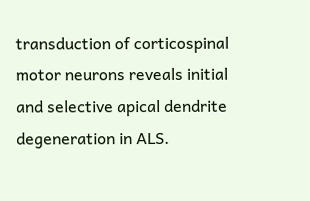transduction of corticospinal motor neurons reveals initial and selective apical dendrite degeneration in ALS.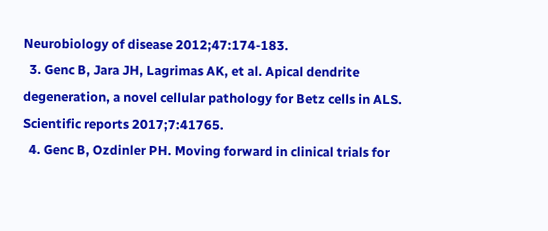Neurobiology of disease 2012;47:174-183.
  3. Genc B, Jara JH, Lagrimas AK, et al. Apical dendrite degeneration, a novel cellular pathology for Betz cells in ALS. Scientific reports 2017;7:41765.
  4. Genc B, Ozdinler PH. Moving forward in clinical trials for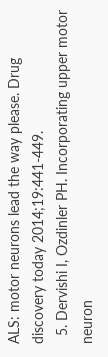ALS: motor neurons lead the way please. Drug discovery today 2014;19:441-449.
  5. Dervishi I, Ozdinler PH. Incorporating upper motor neuron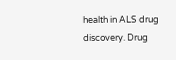health in ALS drug discovery. Drug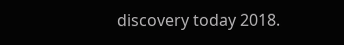discovery today 2018.